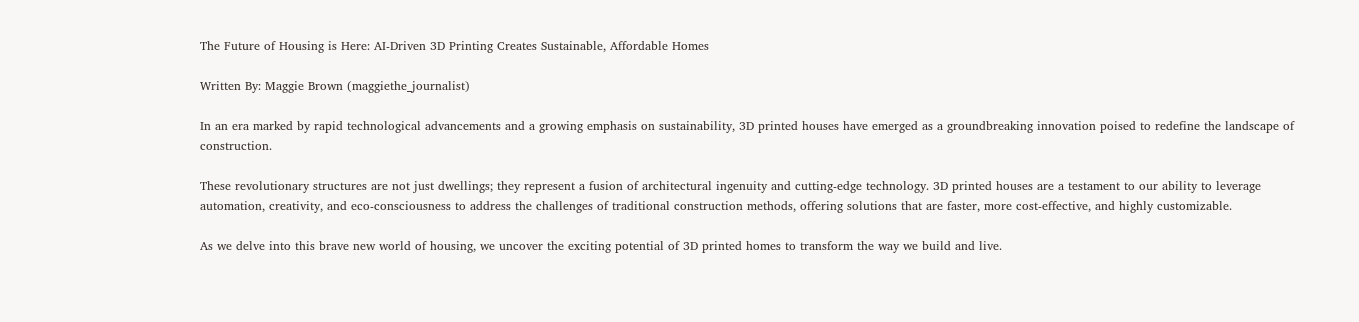The Future of Housing is Here: AI-Driven 3D Printing Creates Sustainable, Affordable Homes

Written By: Maggie Brown (maggiethe_journalist)

In an era marked by rapid technological advancements and a growing emphasis on sustainability, 3D printed houses have emerged as a groundbreaking innovation poised to redefine the landscape of construction.

These revolutionary structures are not just dwellings; they represent a fusion of architectural ingenuity and cutting-edge technology. 3D printed houses are a testament to our ability to leverage automation, creativity, and eco-consciousness to address the challenges of traditional construction methods, offering solutions that are faster, more cost-effective, and highly customizable.

As we delve into this brave new world of housing, we uncover the exciting potential of 3D printed homes to transform the way we build and live.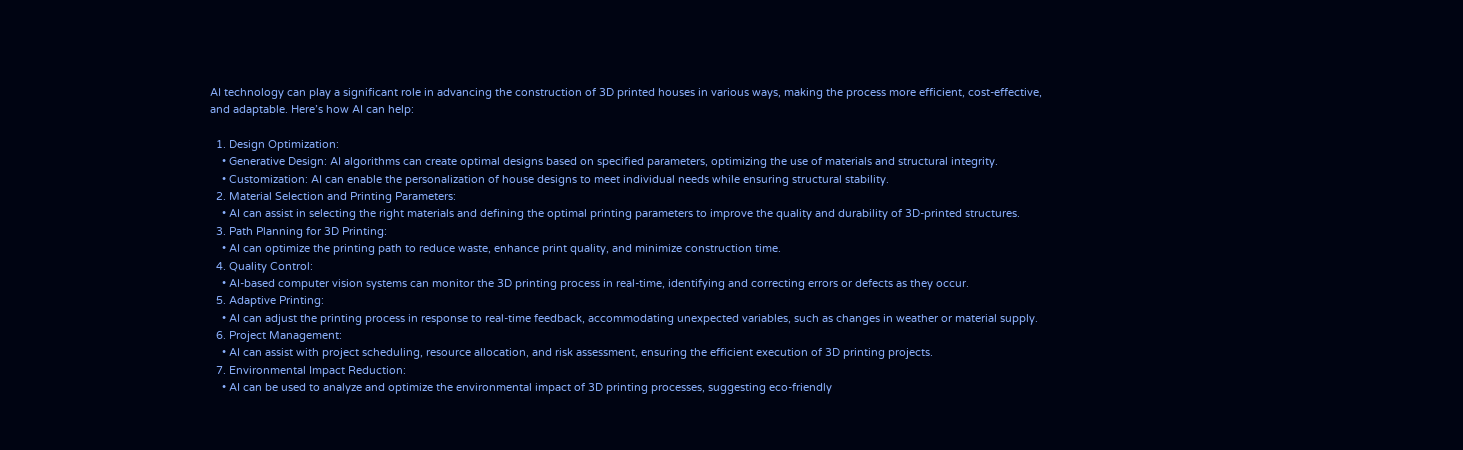AI technology can play a significant role in advancing the construction of 3D printed houses in various ways, making the process more efficient, cost-effective, and adaptable. Here’s how AI can help:

  1. Design Optimization:
    • Generative Design: AI algorithms can create optimal designs based on specified parameters, optimizing the use of materials and structural integrity.
    • Customization: AI can enable the personalization of house designs to meet individual needs while ensuring structural stability.
  2. Material Selection and Printing Parameters:
    • AI can assist in selecting the right materials and defining the optimal printing parameters to improve the quality and durability of 3D-printed structures.
  3. Path Planning for 3D Printing:
    • AI can optimize the printing path to reduce waste, enhance print quality, and minimize construction time.
  4. Quality Control:
    • AI-based computer vision systems can monitor the 3D printing process in real-time, identifying and correcting errors or defects as they occur.
  5. Adaptive Printing:
    • AI can adjust the printing process in response to real-time feedback, accommodating unexpected variables, such as changes in weather or material supply.
  6. Project Management:
    • AI can assist with project scheduling, resource allocation, and risk assessment, ensuring the efficient execution of 3D printing projects.
  7. Environmental Impact Reduction:
    • AI can be used to analyze and optimize the environmental impact of 3D printing processes, suggesting eco-friendly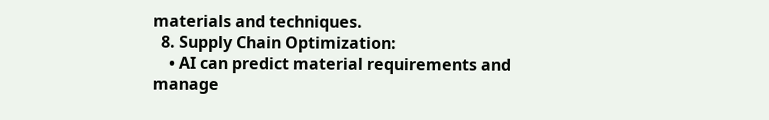materials and techniques.
  8. Supply Chain Optimization:
    • AI can predict material requirements and manage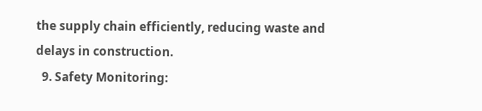the supply chain efficiently, reducing waste and delays in construction.
  9. Safety Monitoring: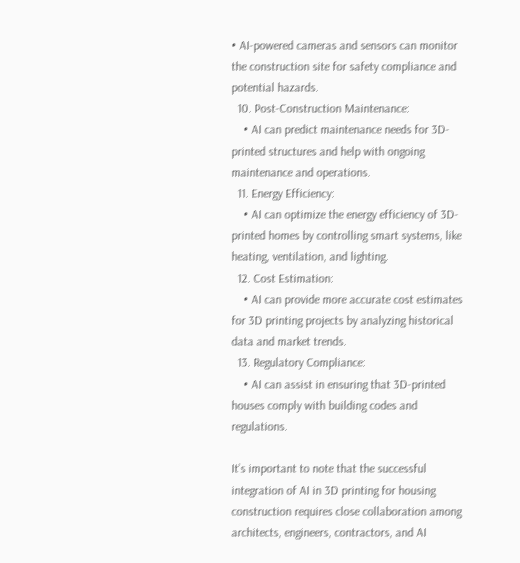• AI-powered cameras and sensors can monitor the construction site for safety compliance and potential hazards.
  10. Post-Construction Maintenance:
    • AI can predict maintenance needs for 3D-printed structures and help with ongoing maintenance and operations.
  11. Energy Efficiency:
    • AI can optimize the energy efficiency of 3D-printed homes by controlling smart systems, like heating, ventilation, and lighting.
  12. Cost Estimation:
    • AI can provide more accurate cost estimates for 3D printing projects by analyzing historical data and market trends.
  13. Regulatory Compliance:
    • AI can assist in ensuring that 3D-printed houses comply with building codes and regulations.

It’s important to note that the successful integration of AI in 3D printing for housing construction requires close collaboration among architects, engineers, contractors, and AI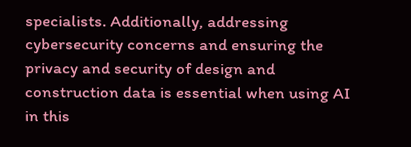specialists. Additionally, addressing cybersecurity concerns and ensuring the privacy and security of design and construction data is essential when using AI in this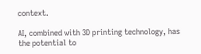context.

AI, combined with 3D printing technology, has the potential to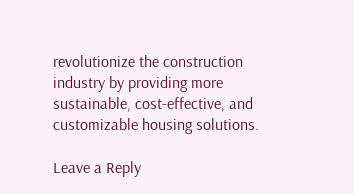revolutionize the construction industry by providing more sustainable, cost-effective, and customizable housing solutions.

Leave a Reply